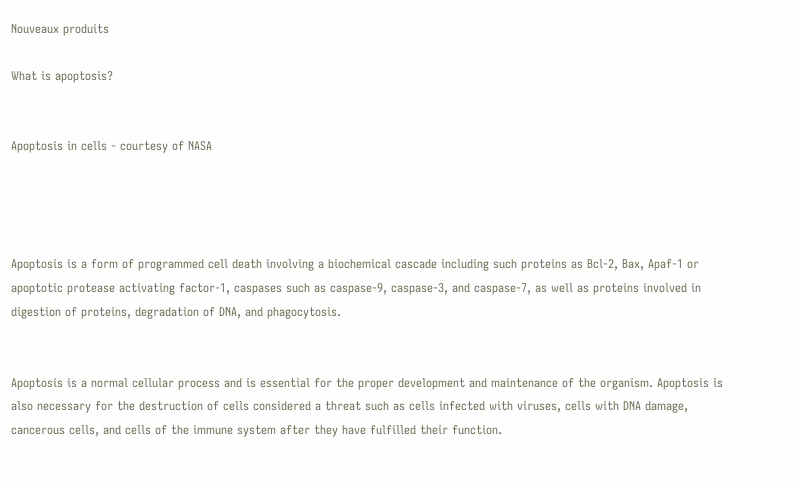Nouveaux produits

What is apoptosis?


Apoptosis in cells - courtesy of NASA




Apoptosis is a form of programmed cell death involving a biochemical cascade including such proteins as Bcl-2, Bax, Apaf-1 or apoptotic protease activating factor-1, caspases such as caspase-9, caspase-3, and caspase-7, as well as proteins involved in digestion of proteins, degradation of DNA, and phagocytosis.


Apoptosis is a normal cellular process and is essential for the proper development and maintenance of the organism. Apoptosis is also necessary for the destruction of cells considered a threat such as cells infected with viruses, cells with DNA damage, cancerous cells, and cells of the immune system after they have fulfilled their function.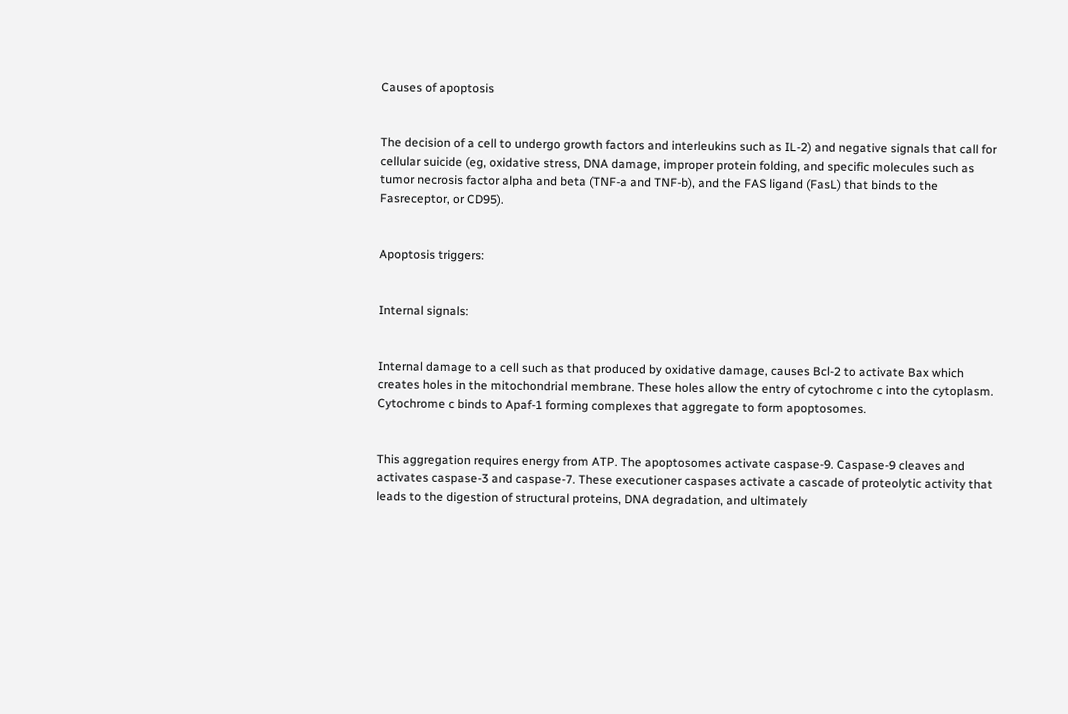Causes of apoptosis


The decision of a cell to undergo growth factors and interleukins such as IL-2) and negative signals that call for cellular suicide (eg, oxidative stress, DNA damage, improper protein folding, and specific molecules such as tumor necrosis factor alpha and beta (TNF-a and TNF-b), and the FAS ligand (FasL) that binds to the Fasreceptor, or CD95).


Apoptosis triggers:


Internal signals:


Internal damage to a cell such as that produced by oxidative damage, causes Bcl-2 to activate Bax which creates holes in the mitochondrial membrane. These holes allow the entry of cytochrome c into the cytoplasm. Cytochrome c binds to Apaf-1 forming complexes that aggregate to form apoptosomes.


This aggregation requires energy from ATP. The apoptosomes activate caspase-9. Caspase-9 cleaves and activates caspase-3 and caspase-7. These executioner caspases activate a cascade of proteolytic activity that leads to the digestion of structural proteins, DNA degradation, and ultimately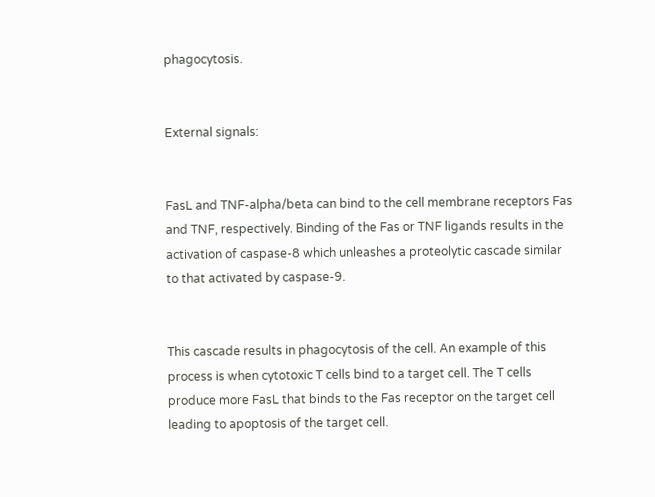phagocytosis.


External signals:


FasL and TNF-alpha/beta can bind to the cell membrane receptors Fas and TNF, respectively. Binding of the Fas or TNF ligands results in the activation of caspase-8 which unleashes a proteolytic cascade similar to that activated by caspase-9.


This cascade results in phagocytosis of the cell. An example of this process is when cytotoxic T cells bind to a target cell. The T cells produce more FasL that binds to the Fas receptor on the target cell leading to apoptosis of the target cell.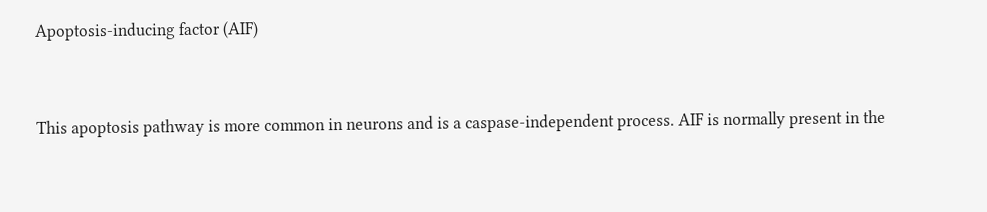Apoptosis-inducing factor (AIF)


This apoptosis pathway is more common in neurons and is a caspase-independent process. AIF is normally present in the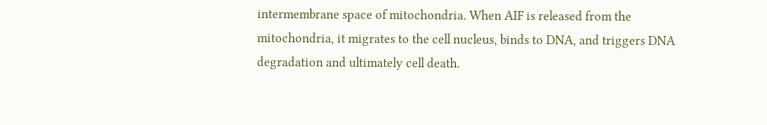intermembrane space of mitochondria. When AIF is released from the mitochondria, it migrates to the cell nucleus, binds to DNA, and triggers DNA degradation and ultimately cell death.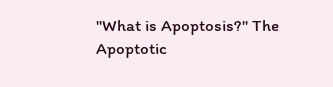"What is Apoptosis?" The Apoptotic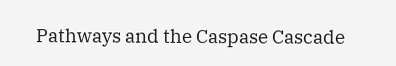Pathways and the Caspase Cascade